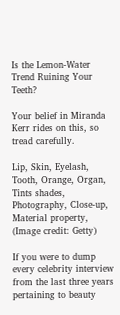Is the Lemon-Water Trend Ruining Your Teeth?

Your belief in Miranda Kerr rides on this, so tread carefully.

Lip, Skin, Eyelash, Tooth, Orange, Organ, Tints shades, Photography, Close-up, Material property,
(Image credit: Getty)

If you were to dump every celebrity interview from the last three years pertaining to beauty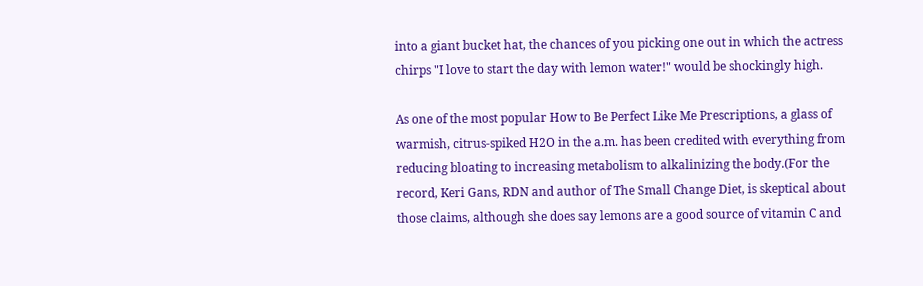into a giant bucket hat, the chances of you picking one out in which the actress chirps "I love to start the day with lemon water!" would be shockingly high.

As one of the most popular How to Be Perfect Like Me Prescriptions, a glass of warmish, citrus-spiked H2O in the a.m. has been credited with everything from reducing bloating to increasing metabolism to alkalinizing the body.(For the record, Keri Gans, RDN and author of The Small Change Diet, is skeptical about those claims, although she does say lemons are a good source of vitamin C and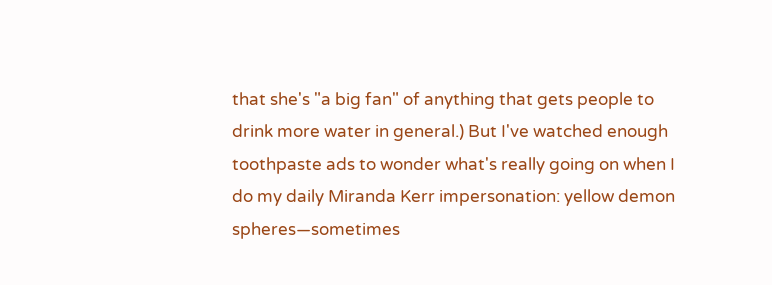that she's "a big fan" of anything that gets people to drink more water in general.) But I've watched enough toothpaste ads to wonder what's really going on when I do my daily Miranda Kerr impersonation: yellow demon spheres—sometimes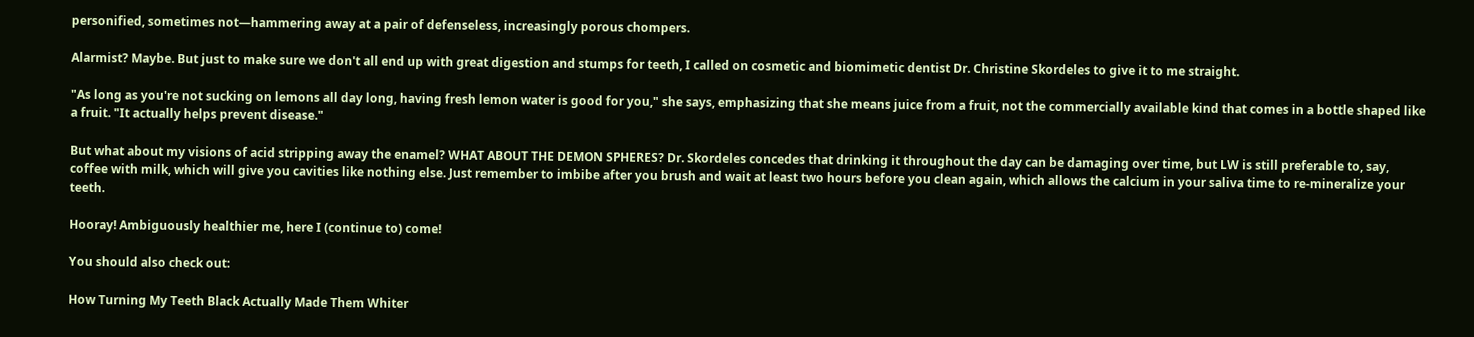personified, sometimes not—hammering away at a pair of defenseless, increasingly porous chompers.

Alarmist? Maybe. But just to make sure we don't all end up with great digestion and stumps for teeth, I called on cosmetic and biomimetic dentist Dr. Christine Skordeles to give it to me straight.

"As long as you're not sucking on lemons all day long, having fresh lemon water is good for you," she says, emphasizing that she means juice from a fruit, not the commercially available kind that comes in a bottle shaped like a fruit. "It actually helps prevent disease."

But what about my visions of acid stripping away the enamel? WHAT ABOUT THE DEMON SPHERES? Dr. Skordeles concedes that drinking it throughout the day can be damaging over time, but LW is still preferable to, say, coffee with milk, which will give you cavities like nothing else. Just remember to imbibe after you brush and wait at least two hours before you clean again, which allows the calcium in your saliva time to re-mineralize your teeth.

Hooray! Ambiguously healthier me, here I (continue to) come!

You should also check out:

How Turning My Teeth Black Actually Made Them Whiter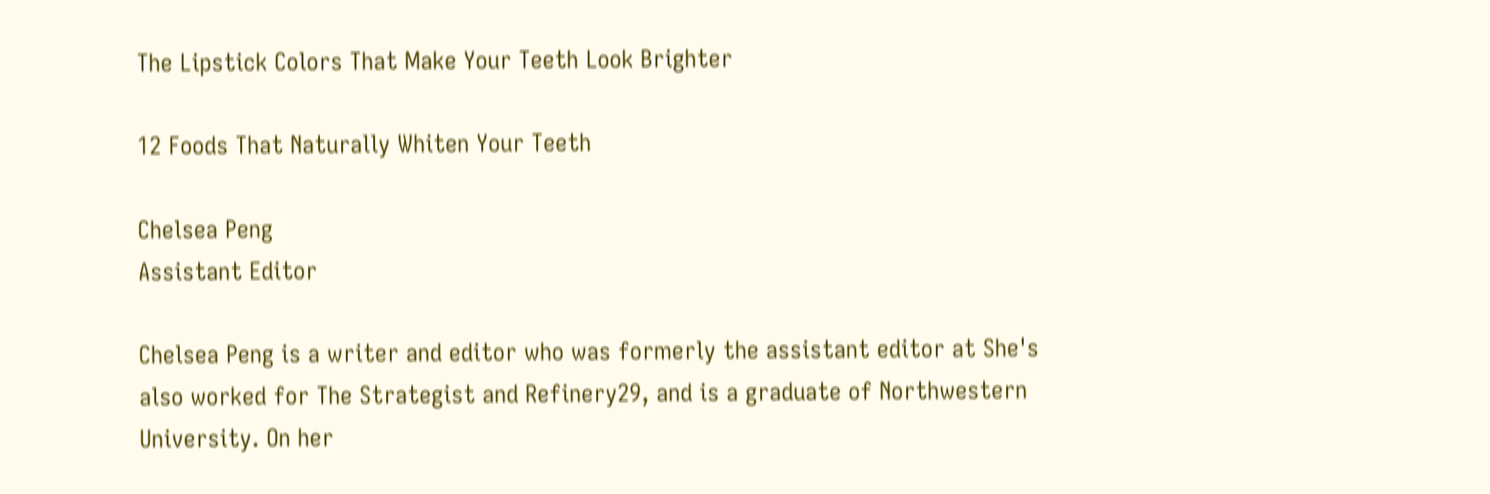The Lipstick Colors That Make Your Teeth Look Brighter

12 Foods That Naturally Whiten Your Teeth

Chelsea Peng
Assistant Editor

Chelsea Peng is a writer and editor who was formerly the assistant editor at She's also worked for The Strategist and Refinery29, and is a graduate of Northwestern University. On her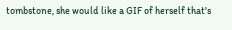tombstone, she would like a GIF of herself that's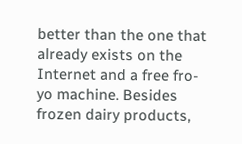better than the one that already exists on the Internet and a free fro-yo machine. Besides frozen dairy products,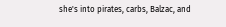she's into pirates, carbs, Balzac, and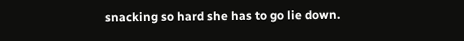snacking so hard she has to go lie down.